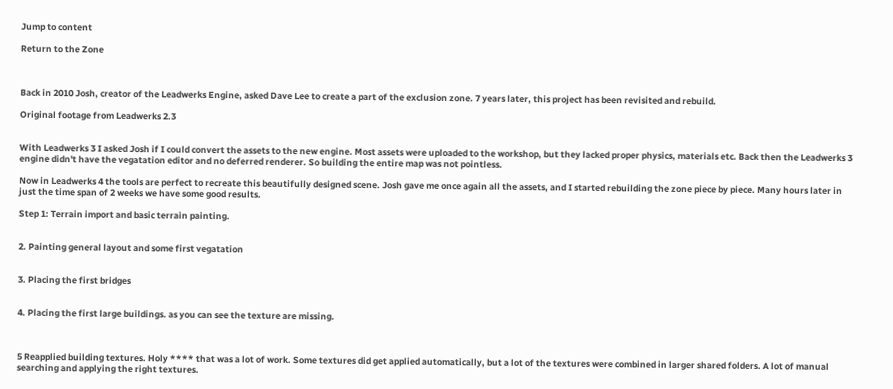Jump to content

Return to the Zone



Back in 2010 Josh, creator of the Leadwerks Engine, asked Dave Lee to create a part of the exclusion zone. 7 years later, this project has been revisited and rebuild.

Original footage from Leadwerks 2.3


With Leadwerks 3 I asked Josh if I could convert the assets to the new engine. Most assets were uploaded to the workshop, but they lacked proper physics, materials etc. Back then the Leadwerks 3 engine didn't have the vegatation editor and no deferred renderer. So building the entire map was not pointless.

Now in Leadwerks 4 the tools are perfect to recreate this beautifully designed scene. Josh gave me once again all the assets, and I started rebuilding the zone piece by piece. Many hours later in just the time span of 2 weeks we have some good results.

Step 1: Terrain import and basic terrain painting.


2. Painting general layout and some first vegatation


3. Placing the first bridges


4. Placing the first large buildings. as you can see the texture are missing.



5 Reapplied building textures. Holy **** that was a lot of work. Some textures did get applied automatically, but a lot of the textures were combined in larger shared folders. A lot of manual searching and applying the right textures.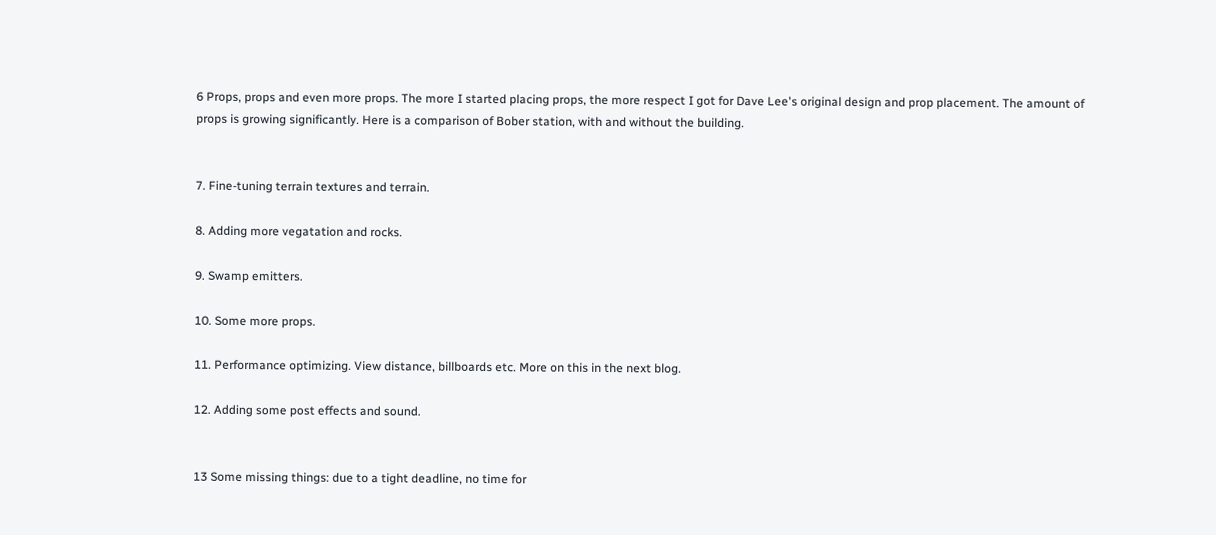6 Props, props and even more props. The more I started placing props, the more respect I got for Dave Lee's original design and prop placement. The amount of props is growing significantly. Here is a comparison of Bober station, with and without the building.


7. Fine-tuning terrain textures and terrain.

8. Adding more vegatation and rocks.

9. Swamp emitters.

10. Some more props.

11. Performance optimizing. View distance, billboards etc. More on this in the next blog.

12. Adding some post effects and sound.


13 Some missing things: due to a tight deadline, no time for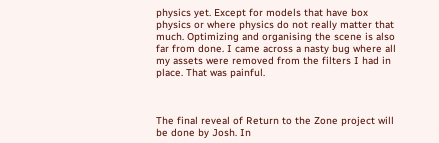physics yet. Except for models that have box physics or where physics do not really matter that much. Optimizing and organising the scene is also far from done. I came across a nasty bug where all my assets were removed from the filters I had in place. That was painful.



The final reveal of Return to the Zone project will be done by Josh. In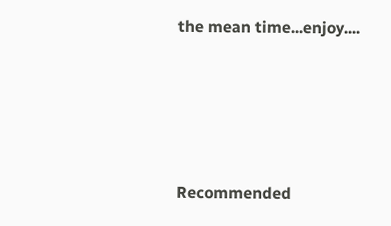the mean time...enjoy....






Recommended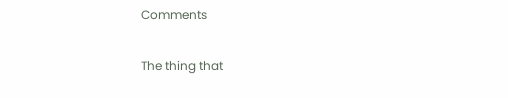Comments

The thing that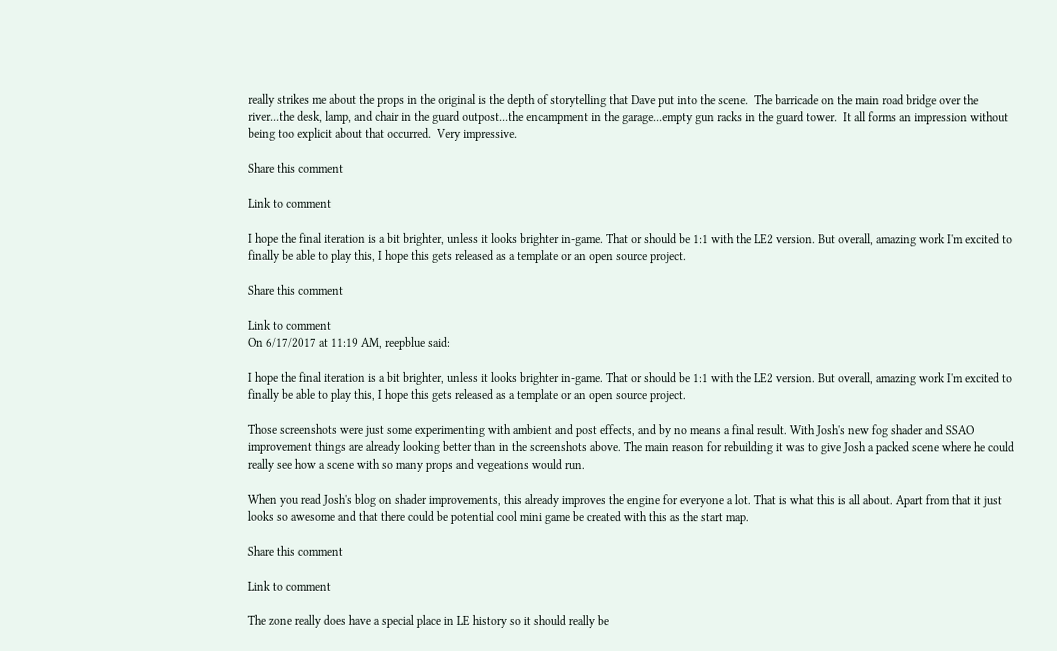really strikes me about the props in the original is the depth of storytelling that Dave put into the scene.  The barricade on the main road bridge over the river...the desk, lamp, and chair in the guard outpost...the encampment in the garage...empty gun racks in the guard tower.  It all forms an impression without being too explicit about that occurred.  Very impressive.

Share this comment

Link to comment

I hope the final iteration is a bit brighter, unless it looks brighter in-game. That or should be 1:1 with the LE2 version. But overall, amazing work I'm excited to finally be able to play this, I hope this gets released as a template or an open source project.

Share this comment

Link to comment
On 6/17/2017 at 11:19 AM, reepblue said:

I hope the final iteration is a bit brighter, unless it looks brighter in-game. That or should be 1:1 with the LE2 version. But overall, amazing work I'm excited to finally be able to play this, I hope this gets released as a template or an open source project.

Those screenshots were just some experimenting with ambient and post effects, and by no means a final result. With Josh's new fog shader and SSAO improvement things are already looking better than in the screenshots above. The main reason for rebuilding it was to give Josh a packed scene where he could really see how a scene with so many props and vegeations would run.

When you read Josh's blog on shader improvements, this already improves the engine for everyone a lot. That is what this is all about. Apart from that it just looks so awesome and that there could be potential cool mini game be created with this as the start map.

Share this comment

Link to comment

The zone really does have a special place in LE history so it should really be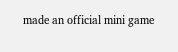made an official mini game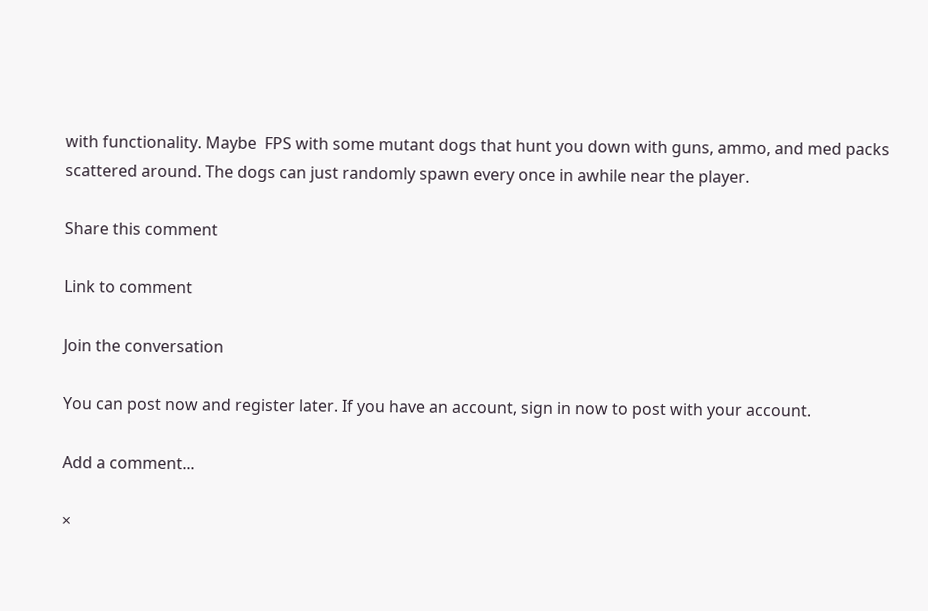with functionality. Maybe  FPS with some mutant dogs that hunt you down with guns, ammo, and med packs scattered around. The dogs can just randomly spawn every once in awhile near the player.

Share this comment

Link to comment

Join the conversation

You can post now and register later. If you have an account, sign in now to post with your account.

Add a comment...

×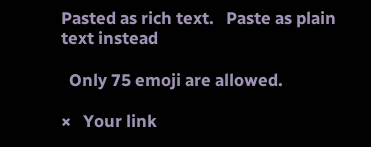Pasted as rich text.   Paste as plain text instead

  Only 75 emoji are allowed.

×   Your link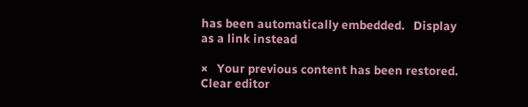has been automatically embedded.   Display as a link instead

×   Your previous content has been restored.   Clear editor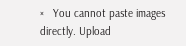×   You cannot paste images directly. Upload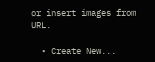or insert images from URL.

  • Create New...